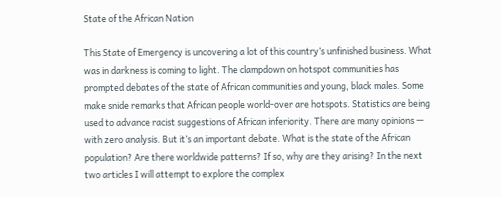State of the African Nation

This State of Emergency is uncovering a lot of this country’s unfinished business. What was in darkness is coming to light. The clampdown on hotspot communities has prompted debates of the state of African communities and young, black males. Some make snide remarks that African people world-over are hotspots. Statistics are being used to advance racist suggestions of African inferiority. There are many opinions — with zero analysis. But it’s an important debate. What is the state of the African population? Are there worldwide patterns? If so, why are they arising? In the next two articles I will attempt to explore the complex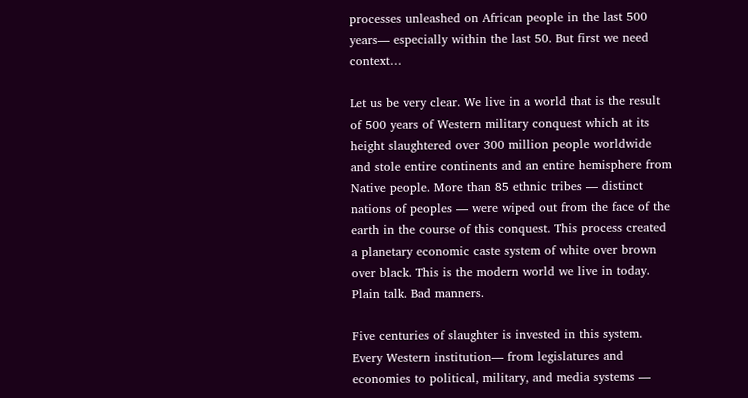processes unleashed on African people in the last 500 years— especially within the last 50. But first we need context…

Let us be very clear. We live in a world that is the result of 500 years of Western military conquest which at its height slaughtered over 300 million people worldwide and stole entire continents and an entire hemisphere from Native people. More than 85 ethnic tribes — distinct nations of peoples — were wiped out from the face of the earth in the course of this conquest. This process created a planetary economic caste system of white over brown over black. This is the modern world we live in today. Plain talk. Bad manners.

Five centuries of slaughter is invested in this system. Every Western institution— from legislatures and economies to political, military, and media systems —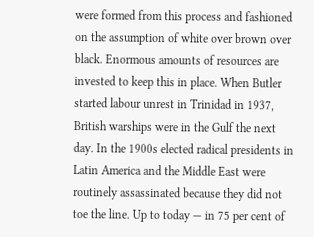were formed from this process and fashioned on the assumption of white over brown over black. Enormous amounts of resources are invested to keep this in place. When Butler started labour unrest in Trinidad in 1937, British warships were in the Gulf the next day. In the 1900s elected radical presidents in Latin America and the Middle East were routinely assassinated because they did not toe the line. Up to today — in 75 per cent of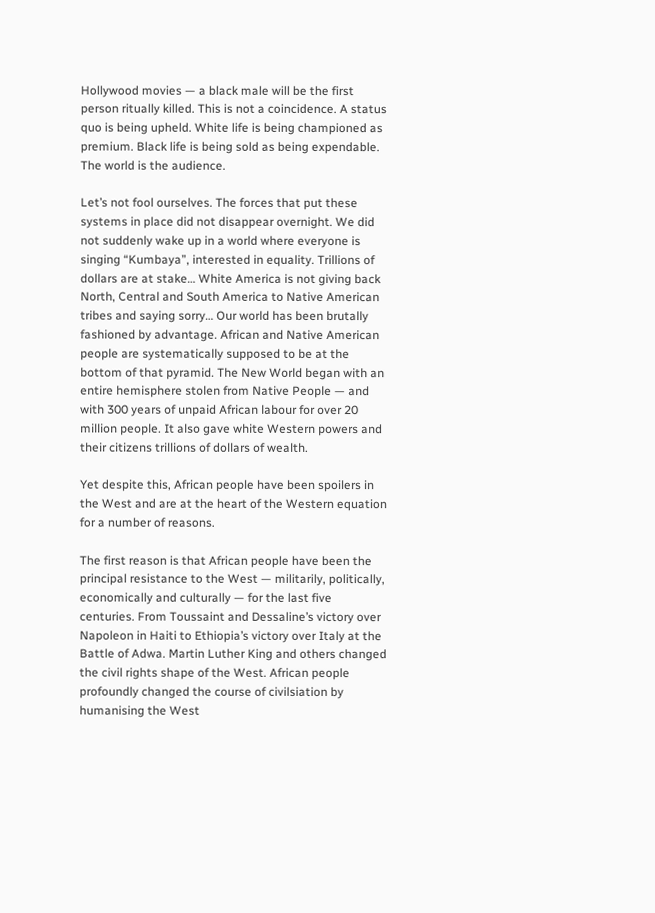Hollywood movies — a black male will be the first person ritually killed. This is not a coincidence. A status quo is being upheld. White life is being championed as premium. Black life is being sold as being expendable. The world is the audience.

Let’s not fool ourselves. The forces that put these systems in place did not disappear overnight. We did not suddenly wake up in a world where everyone is singing “Kumbaya”, interested in equality. Trillions of dollars are at stake… White America is not giving back North, Central and South America to Native American tribes and saying sorry… Our world has been brutally fashioned by advantage. African and Native American people are systematically supposed to be at the bottom of that pyramid. The New World began with an entire hemisphere stolen from Native People — and with 300 years of unpaid African labour for over 20 million people. It also gave white Western powers and their citizens trillions of dollars of wealth.

Yet despite this, African people have been spoilers in the West and are at the heart of the Western equation for a number of reasons.

The first reason is that African people have been the principal resistance to the West — militarily, politically, economically and culturally — for the last five centuries. From Toussaint and Dessaline’s victory over Napoleon in Haiti to Ethiopia’s victory over Italy at the Battle of Adwa. Martin Luther King and others changed the civil rights shape of the West. African people profoundly changed the course of civilsiation by humanising the West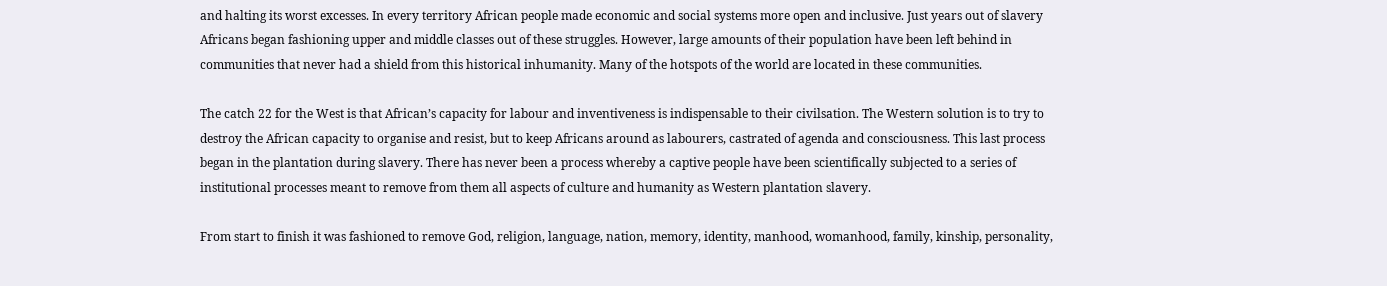and halting its worst excesses. In every territory African people made economic and social systems more open and inclusive. Just years out of slavery Africans began fashioning upper and middle classes out of these struggles. However, large amounts of their population have been left behind in communities that never had a shield from this historical inhumanity. Many of the hotspots of the world are located in these communities.

The catch 22 for the West is that African’s capacity for labour and inventiveness is indispensable to their civilsation. The Western solution is to try to destroy the African capacity to organise and resist, but to keep Africans around as labourers, castrated of agenda and consciousness. This last process began in the plantation during slavery. There has never been a process whereby a captive people have been scientifically subjected to a series of institutional processes meant to remove from them all aspects of culture and humanity as Western plantation slavery.

From start to finish it was fashioned to remove God, religion, language, nation, memory, identity, manhood, womanhood, family, kinship, personality,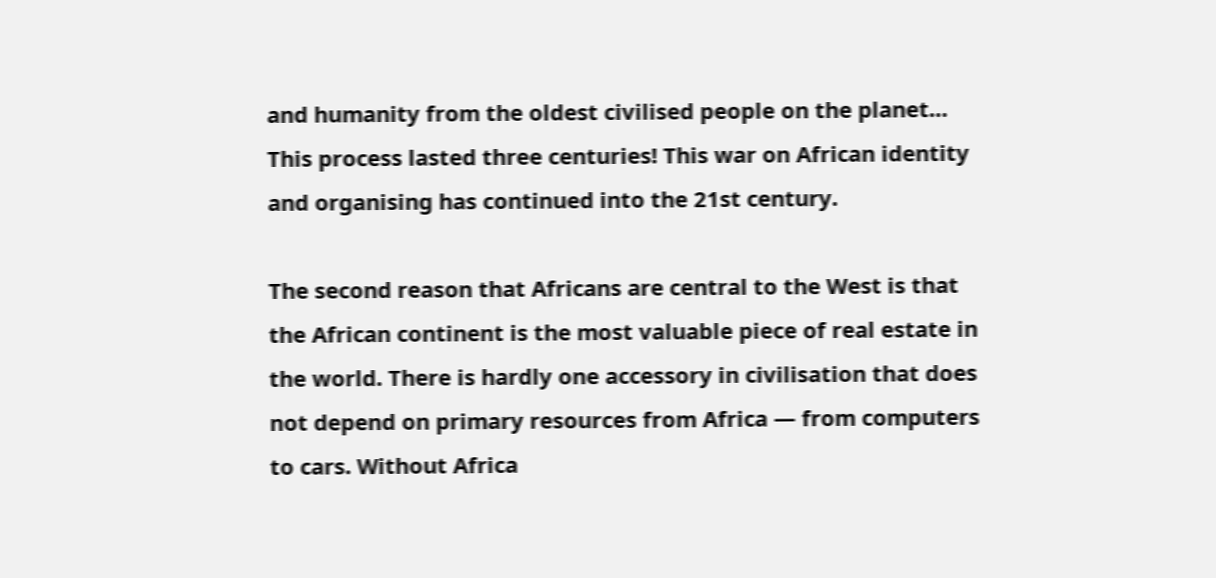and humanity from the oldest civilised people on the planet… This process lasted three centuries! This war on African identity and organising has continued into the 21st century.

The second reason that Africans are central to the West is that the African continent is the most valuable piece of real estate in the world. There is hardly one accessory in civilisation that does not depend on primary resources from Africa — from computers to cars. Without Africa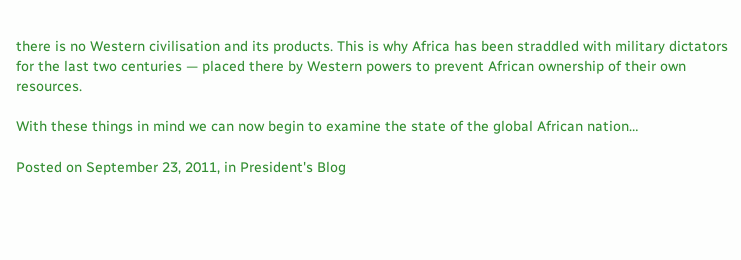there is no Western civilisation and its products. This is why Africa has been straddled with military dictators for the last two centuries — placed there by Western powers to prevent African ownership of their own resources.

With these things in mind we can now begin to examine the state of the global African nation…

Posted on September 23, 2011, in President's Blog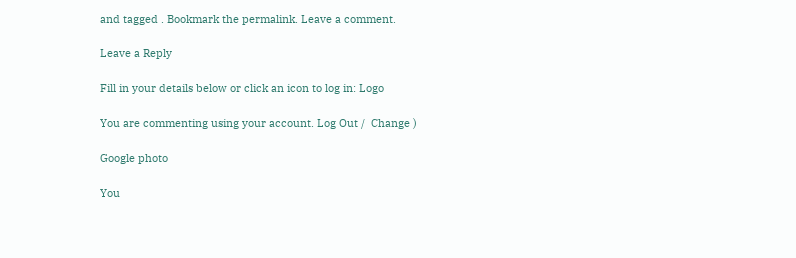and tagged . Bookmark the permalink. Leave a comment.

Leave a Reply

Fill in your details below or click an icon to log in: Logo

You are commenting using your account. Log Out /  Change )

Google photo

You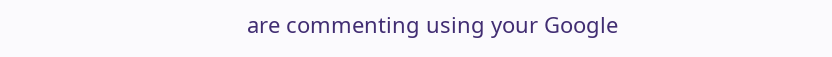are commenting using your Google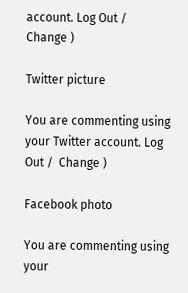account. Log Out /  Change )

Twitter picture

You are commenting using your Twitter account. Log Out /  Change )

Facebook photo

You are commenting using your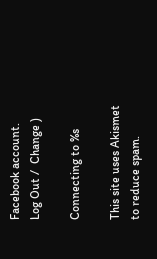Facebook account. Log Out /  Change )

Connecting to %s

This site uses Akismet to reduce spam.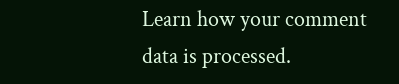Learn how your comment data is processed.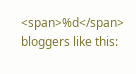<span>%d</span> bloggers like this: